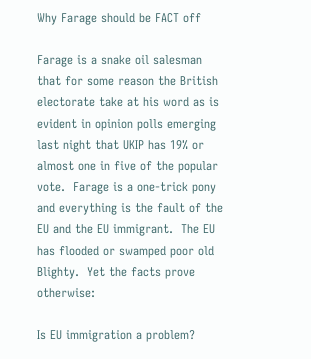Why Farage should be FACT off

Farage is a snake oil salesman that for some reason the British electorate take at his word as is evident in opinion polls emerging last night that UKIP has 19% or almost one in five of the popular vote.  Farage is a one-trick pony and everything is the fault of the EU and the EU immigrant.  The EU has flooded or swamped poor old Blighty.  Yet the facts prove otherwise:

Is EU immigration a problem?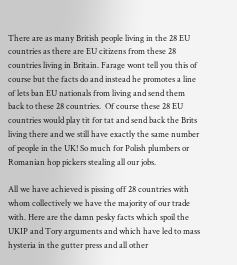There are as many British people living in the 28 EU countries as there are EU citizens from these 28 countries living in Britain. Farage wont tell you this of course but the facts do and instead he promotes a line of lets ban EU nationals from living and send them back to these 28 countries.  Of course these 28 EU countries would play tit for tat and send back the Brits living there and we still have exactly the same number of people in the UK! So much for Polish plumbers or Romanian hop pickers stealing all our jobs.

All we have achieved is pissing off 28 countries with whom collectively we have the majority of our trade with. Here are the damn pesky facts which spoil the UKIP and Tory arguments and which have led to mass hysteria in the gutter press and all other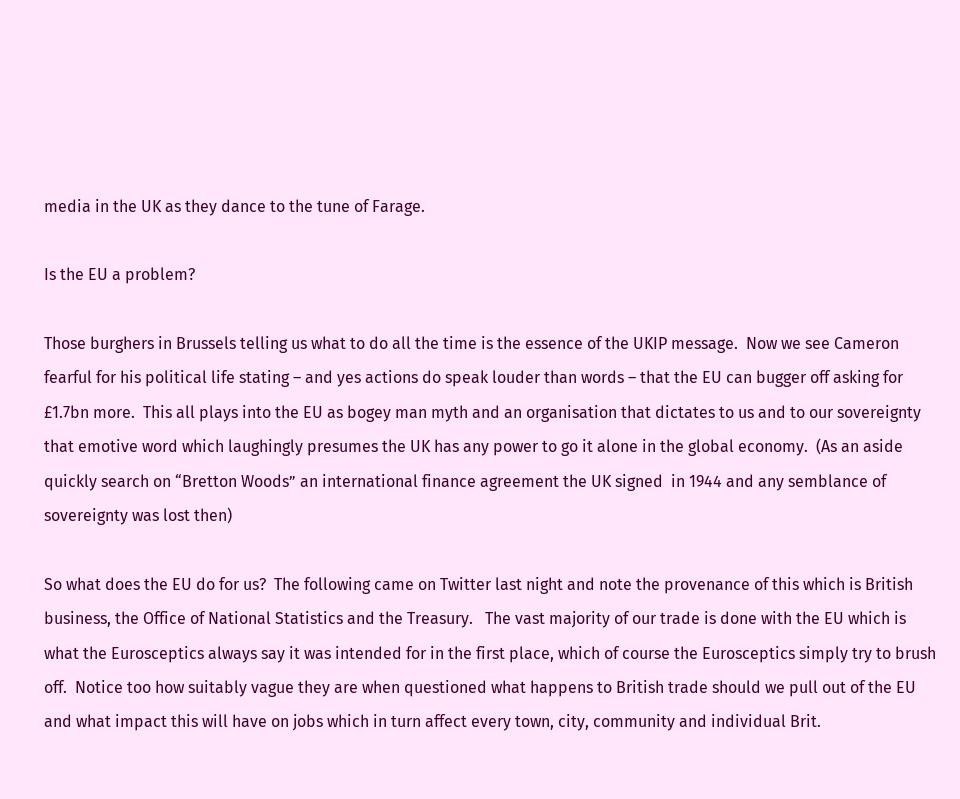media in the UK as they dance to the tune of Farage.

Is the EU a problem?

Those burghers in Brussels telling us what to do all the time is the essence of the UKIP message.  Now we see Cameron fearful for his political life stating – and yes actions do speak louder than words – that the EU can bugger off asking for £1.7bn more.  This all plays into the EU as bogey man myth and an organisation that dictates to us and to our sovereignty that emotive word which laughingly presumes the UK has any power to go it alone in the global economy.  (As an aside quickly search on “Bretton Woods” an international finance agreement the UK signed  in 1944 and any semblance of sovereignty was lost then)

So what does the EU do for us?  The following came on Twitter last night and note the provenance of this which is British business, the Office of National Statistics and the Treasury.   The vast majority of our trade is done with the EU which is what the Eurosceptics always say it was intended for in the first place, which of course the Eurosceptics simply try to brush off.  Notice too how suitably vague they are when questioned what happens to British trade should we pull out of the EU and what impact this will have on jobs which in turn affect every town, city, community and individual Brit.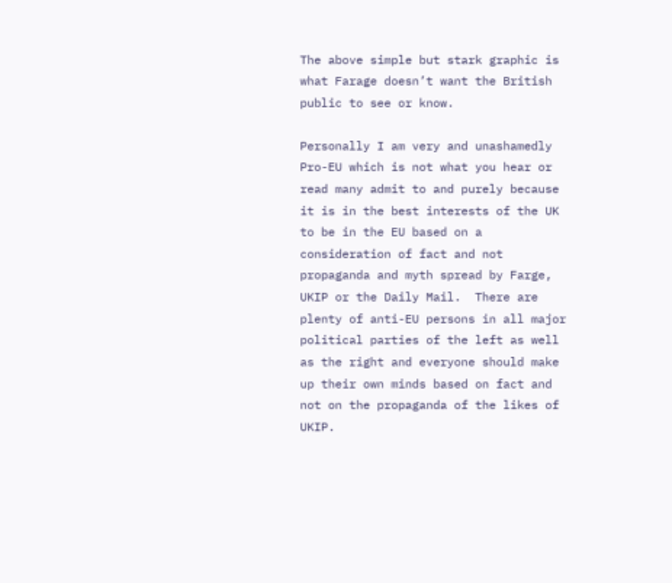The above simple but stark graphic is what Farage doesn’t want the British public to see or know.

Personally I am very and unashamedly  Pro-EU which is not what you hear or read many admit to and purely because it is in the best interests of the UK to be in the EU based on a consideration of fact and not propaganda and myth spread by Farge, UKIP or the Daily Mail.  There are plenty of anti-EU persons in all major political parties of the left as well as the right and everyone should make up their own minds based on fact and not on the propaganda of the likes of UKIP.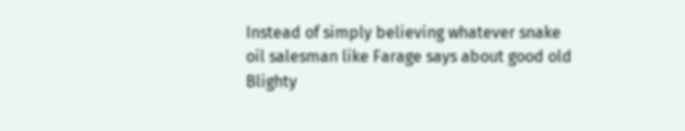Instead of simply believing whatever snake oil salesman like Farage says about good old Blighty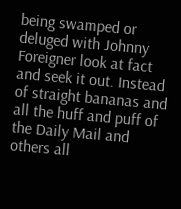being swamped or deluged with Johnny Foreigner look at fact and seek it out. Instead of straight bananas and all the huff and puff of the Daily Mail and others all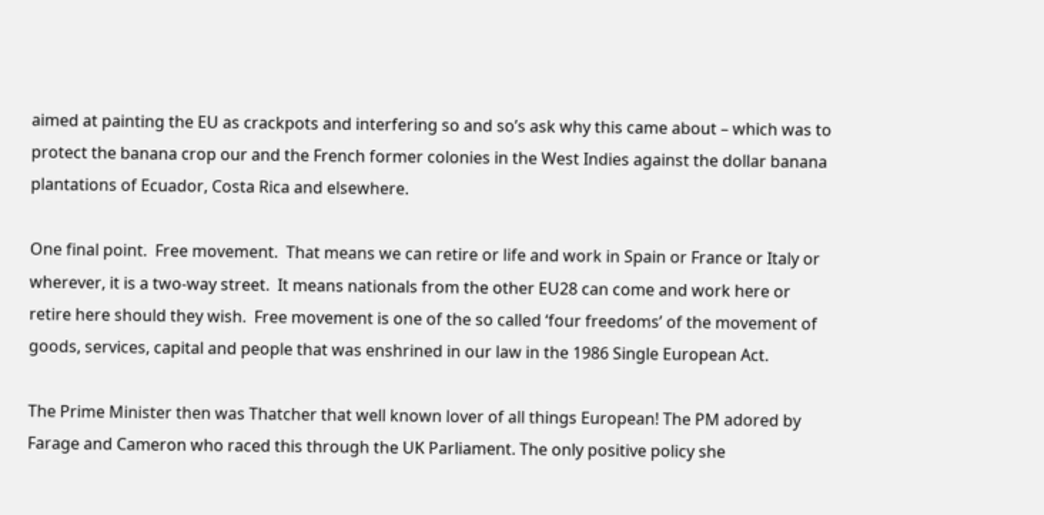aimed at painting the EU as crackpots and interfering so and so’s ask why this came about – which was to protect the banana crop our and the French former colonies in the West Indies against the dollar banana plantations of Ecuador, Costa Rica and elsewhere.

One final point.  Free movement.  That means we can retire or life and work in Spain or France or Italy or wherever, it is a two-way street.  It means nationals from the other EU28 can come and work here or retire here should they wish.  Free movement is one of the so called ‘four freedoms’ of the movement of goods, services, capital and people that was enshrined in our law in the 1986 Single European Act.

The Prime Minister then was Thatcher that well known lover of all things European! The PM adored by Farage and Cameron who raced this through the UK Parliament. The only positive policy she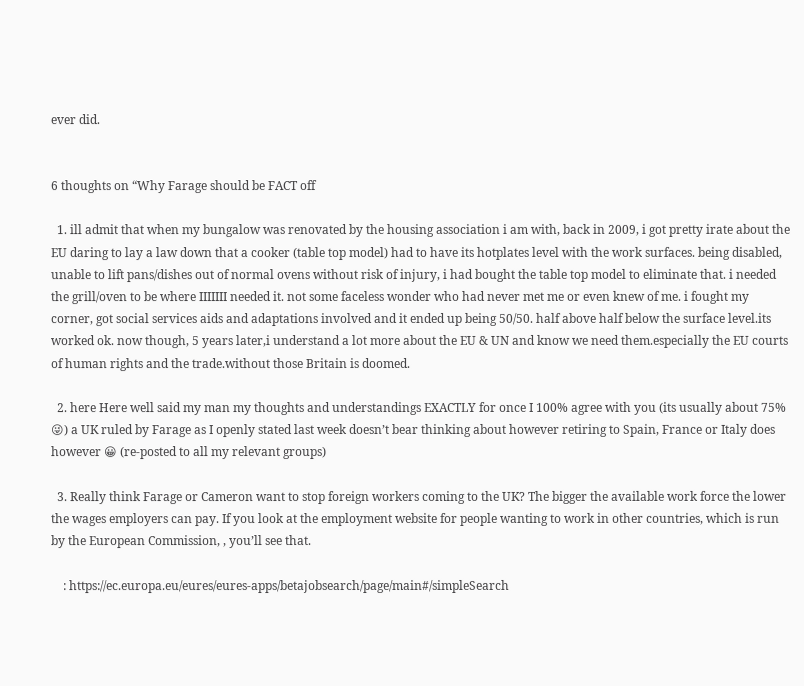ever did.


6 thoughts on “Why Farage should be FACT off

  1. ill admit that when my bungalow was renovated by the housing association i am with, back in 2009, i got pretty irate about the EU daring to lay a law down that a cooker (table top model) had to have its hotplates level with the work surfaces. being disabled, unable to lift pans/dishes out of normal ovens without risk of injury, i had bought the table top model to eliminate that. i needed the grill/oven to be where IIIIIII needed it. not some faceless wonder who had never met me or even knew of me. i fought my corner, got social services aids and adaptations involved and it ended up being 50/50. half above half below the surface level.its worked ok. now though, 5 years later,i understand a lot more about the EU & UN and know we need them.especially the EU courts of human rights and the trade.without those Britain is doomed.

  2. here Here well said my man my thoughts and understandings EXACTLY for once I 100% agree with you (its usually about 75% 😜) a UK ruled by Farage as I openly stated last week doesn’t bear thinking about however retiring to Spain, France or Italy does however 😀 (re-posted to all my relevant groups)

  3. Really think Farage or Cameron want to stop foreign workers coming to the UK? The bigger the available work force the lower the wages employers can pay. If you look at the employment website for people wanting to work in other countries, which is run by the European Commission, , you’ll see that.

    : https://ec.europa.eu/eures/eures-apps/betajobsearch/page/main#/simpleSearch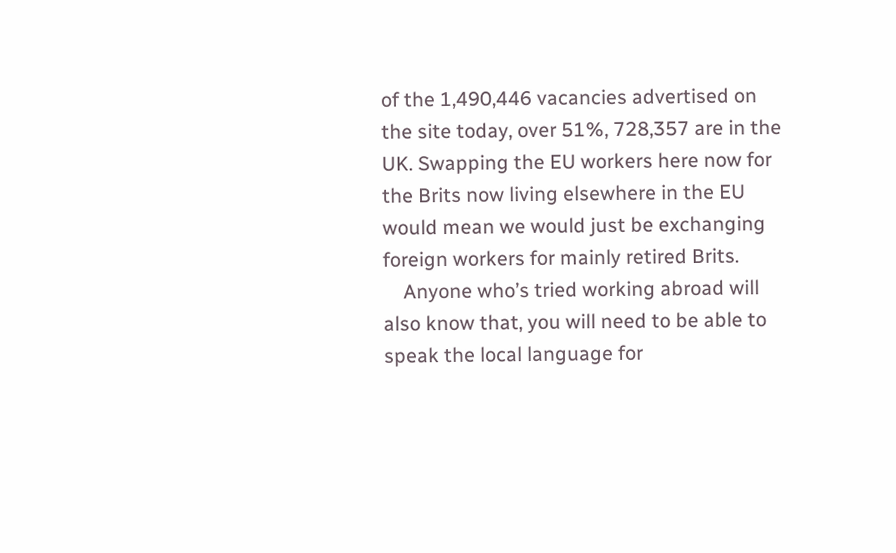of the 1,490,446 vacancies advertised on the site today, over 51%, 728,357 are in the UK. Swapping the EU workers here now for the Brits now living elsewhere in the EU would mean we would just be exchanging foreign workers for mainly retired Brits.
    Anyone who’s tried working abroad will also know that, you will need to be able to speak the local language for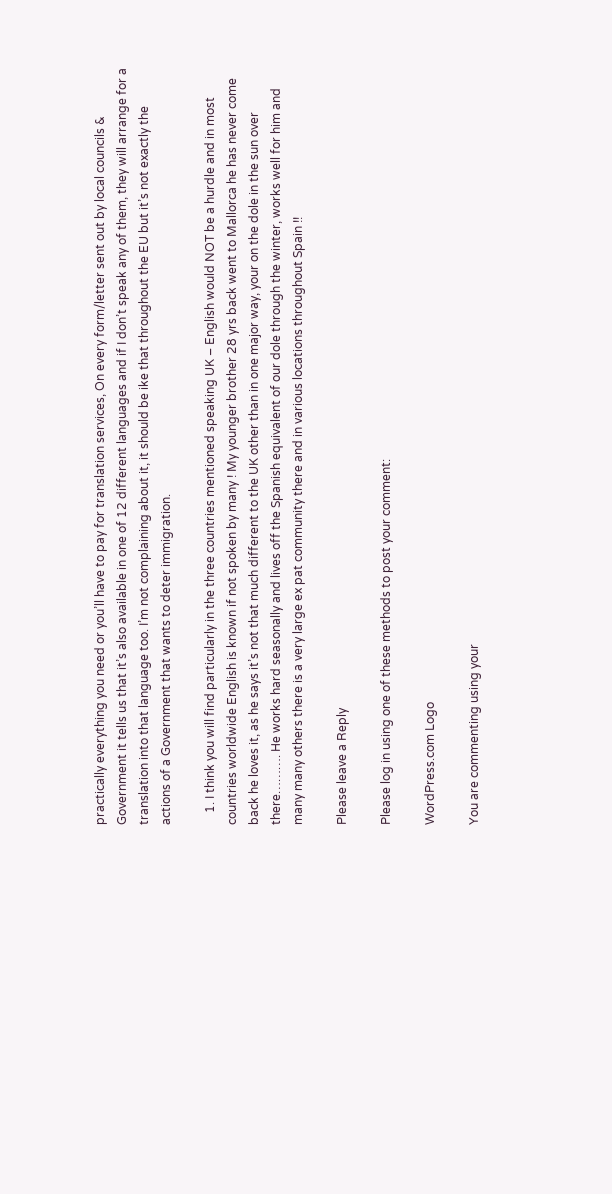practically everything you need or you’ll have to pay for translation services, On every form/letter sent out by local councils & Government it tells us that it’s also available in one of 12 different languages and if I don’t speak any of them, they will arrange for a translation into that language too. I’m not complaining about it, it should be ike that throughout the EU but it’s not exactly the actions of a Government that wants to deter immigration.

    1. I think you will find particularly in the three countries mentioned speaking UK – English would NOT be a hurdle and in most countries worldwide English is known if not spoken by many ! My younger brother 28 yrs back went to Mallorca he has never come back he loves it, as he says it’s not that much different to the UK other than in one major way, your on the dole in the sun over there………. He works hard seasonally and lives off the Spanish equivalent of our dole through the winter, works well for him and many many others there is a very large ex pat community there and in various locations throughout Spain !!

Please leave a Reply

Please log in using one of these methods to post your comment:

WordPress.com Logo

You are commenting using your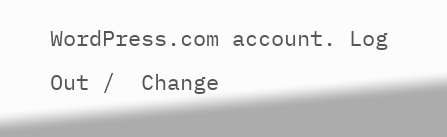WordPress.com account. Log Out /  Change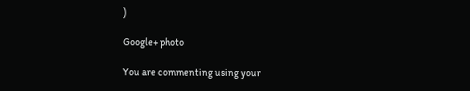)

Google+ photo

You are commenting using your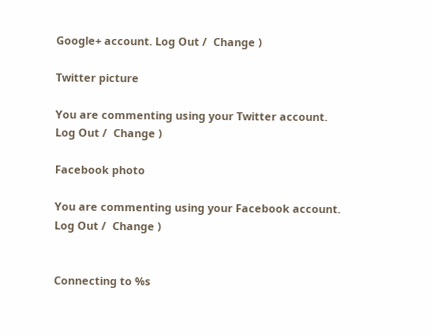Google+ account. Log Out /  Change )

Twitter picture

You are commenting using your Twitter account. Log Out /  Change )

Facebook photo

You are commenting using your Facebook account. Log Out /  Change )


Connecting to %s